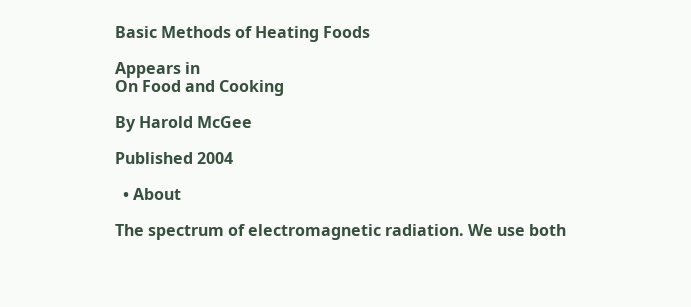Basic Methods of Heating Foods

Appears in
On Food and Cooking

By Harold McGee

Published 2004

  • About

The spectrum of electromagnetic radiation. We use both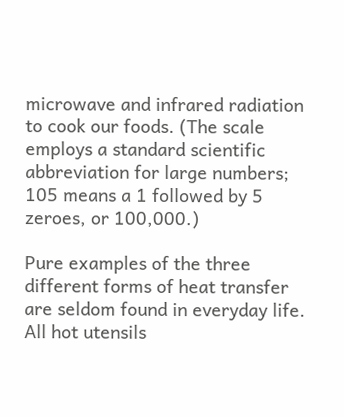microwave and infrared radiation to cook our foods. (The scale employs a standard scientific abbreviation for large numbers; 105 means a 1 followed by 5 zeroes, or 100,000.)

Pure examples of the three different forms of heat transfer are seldom found in everyday life. All hot utensils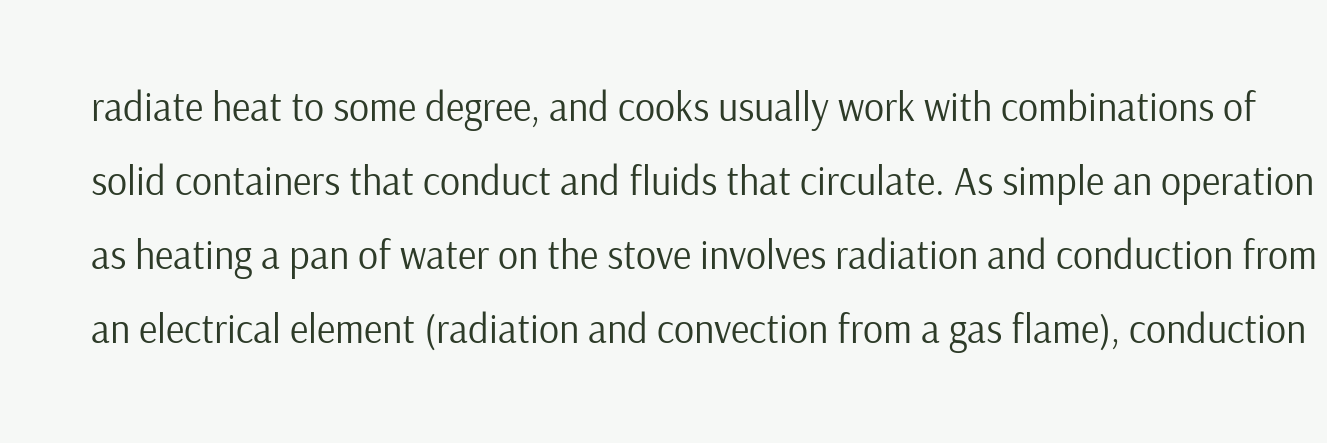radiate heat to some degree, and cooks usually work with combinations of solid containers that conduct and fluids that circulate. As simple an operation as heating a pan of water on the stove involves radiation and conduction from an electrical element (radiation and convection from a gas flame), conduction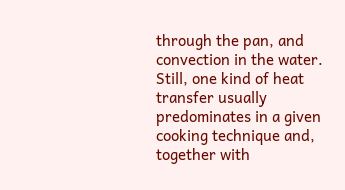through the pan, and convection in the water. Still, one kind of heat transfer usually predominates in a given cooking technique and, together with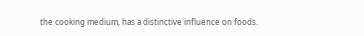the cooking medium, has a distinctive influence on foods.